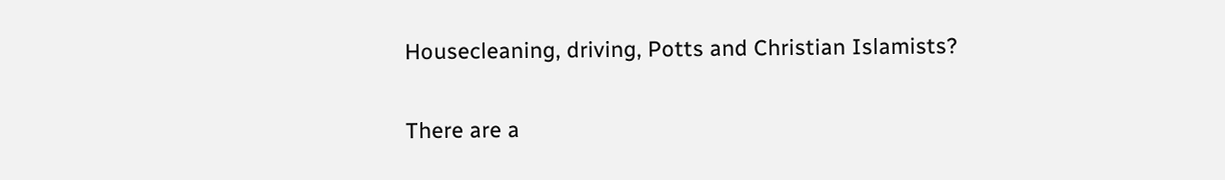Housecleaning, driving, Potts and Christian Islamists?

There are a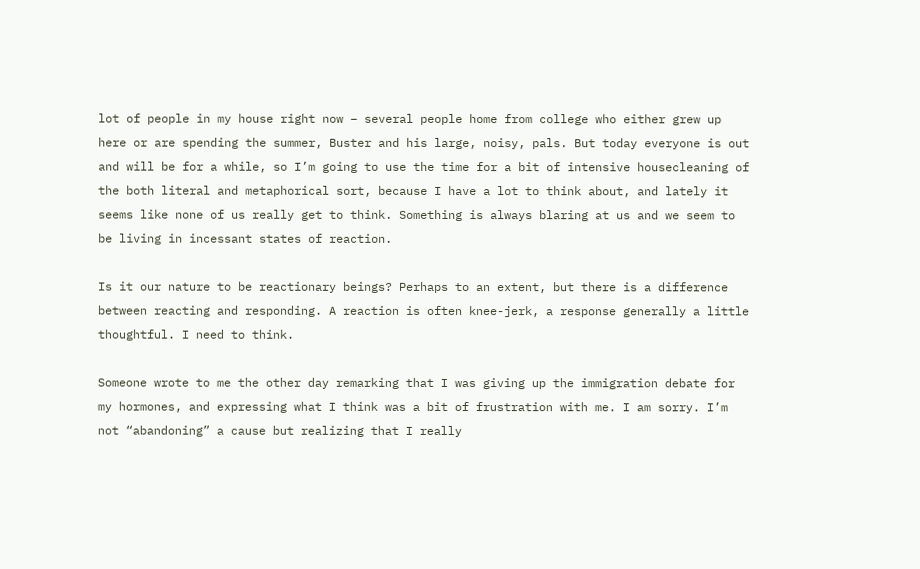lot of people in my house right now – several people home from college who either grew up here or are spending the summer, Buster and his large, noisy, pals. But today everyone is out and will be for a while, so I’m going to use the time for a bit of intensive housecleaning of the both literal and metaphorical sort, because I have a lot to think about, and lately it seems like none of us really get to think. Something is always blaring at us and we seem to be living in incessant states of reaction.

Is it our nature to be reactionary beings? Perhaps to an extent, but there is a difference between reacting and responding. A reaction is often knee-jerk, a response generally a little thoughtful. I need to think.

Someone wrote to me the other day remarking that I was giving up the immigration debate for my hormones, and expressing what I think was a bit of frustration with me. I am sorry. I’m not “abandoning” a cause but realizing that I really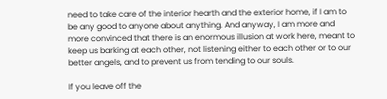need to take care of the interior hearth and the exterior home, if I am to be any good to anyone about anything. And anyway, I am more and more convinced that there is an enormous illusion at work here, meant to keep us barking at each other, not listening either to each other or to our better angels, and to prevent us from tending to our souls.

If you leave off the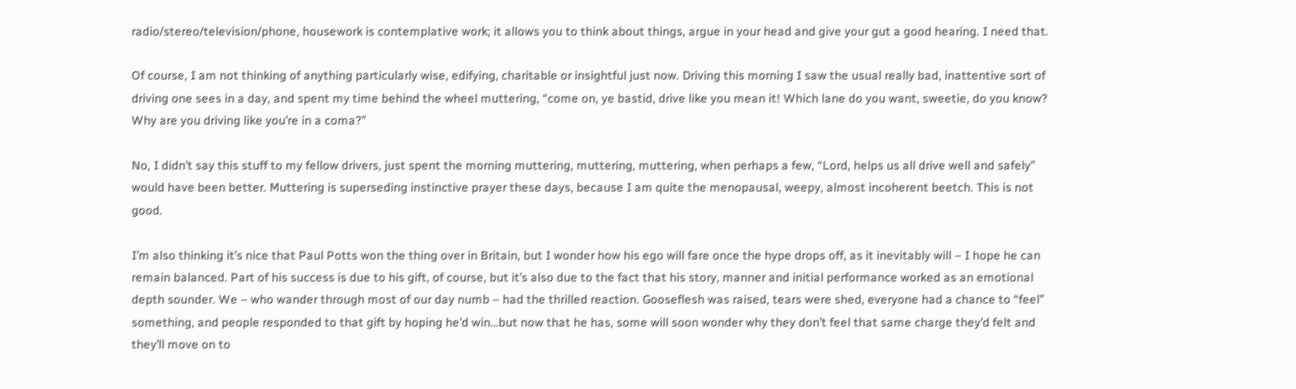radio/stereo/television/phone, housework is contemplative work; it allows you to think about things, argue in your head and give your gut a good hearing. I need that.

Of course, I am not thinking of anything particularly wise, edifying, charitable or insightful just now. Driving this morning I saw the usual really bad, inattentive sort of driving one sees in a day, and spent my time behind the wheel muttering, “come on, ye bastid, drive like you mean it! Which lane do you want, sweetie, do you know? Why are you driving like you’re in a coma?”

No, I didn’t say this stuff to my fellow drivers, just spent the morning muttering, muttering, muttering, when perhaps a few, “Lord, helps us all drive well and safely” would have been better. Muttering is superseding instinctive prayer these days, because I am quite the menopausal, weepy, almost incoherent beetch. This is not good.

I’m also thinking it’s nice that Paul Potts won the thing over in Britain, but I wonder how his ego will fare once the hype drops off, as it inevitably will – I hope he can remain balanced. Part of his success is due to his gift, of course, but it’s also due to the fact that his story, manner and initial performance worked as an emotional depth sounder. We – who wander through most of our day numb – had the thrilled reaction. Gooseflesh was raised, tears were shed, everyone had a chance to “feel” something, and people responded to that gift by hoping he’d win…but now that he has, some will soon wonder why they don’t feel that same charge they’d felt and they’ll move on to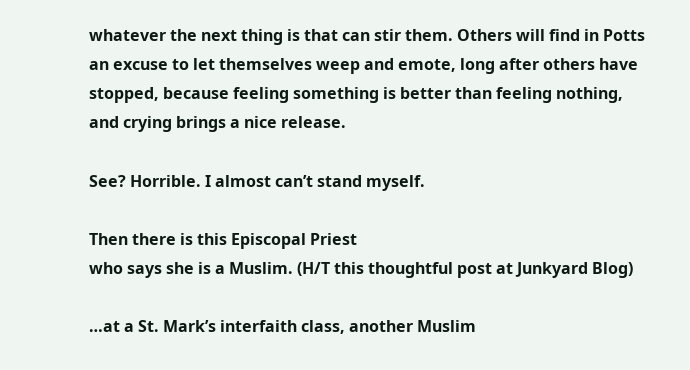whatever the next thing is that can stir them. Others will find in Potts an excuse to let themselves weep and emote, long after others have stopped, because feeling something is better than feeling nothing, and crying brings a nice release.

See? Horrible. I almost can’t stand myself.

Then there is this Episcopal Priest
who says she is a Muslim. (H/T this thoughtful post at Junkyard Blog)

…at a St. Mark’s interfaith class, another Muslim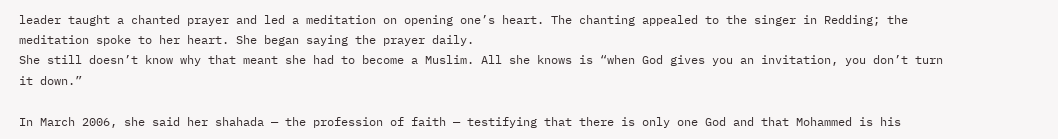leader taught a chanted prayer and led a meditation on opening one’s heart. The chanting appealed to the singer in Redding; the meditation spoke to her heart. She began saying the prayer daily.
She still doesn’t know why that meant she had to become a Muslim. All she knows is “when God gives you an invitation, you don’t turn it down.”

In March 2006, she said her shahada — the profession of faith — testifying that there is only one God and that Mohammed is his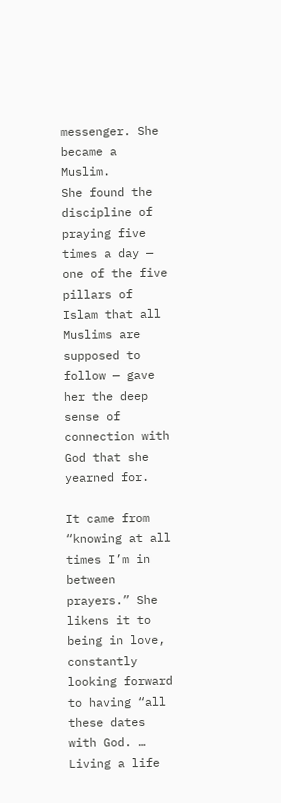messenger. She became a Muslim.
She found the discipline of praying five times a day — one of the five pillars of Islam that all Muslims are supposed to follow — gave her the deep sense of connection with God that she yearned for.

It came from “knowing at all times I’m in between prayers.” She likens it to being in love, constantly looking forward to having “all these dates with God. … Living a life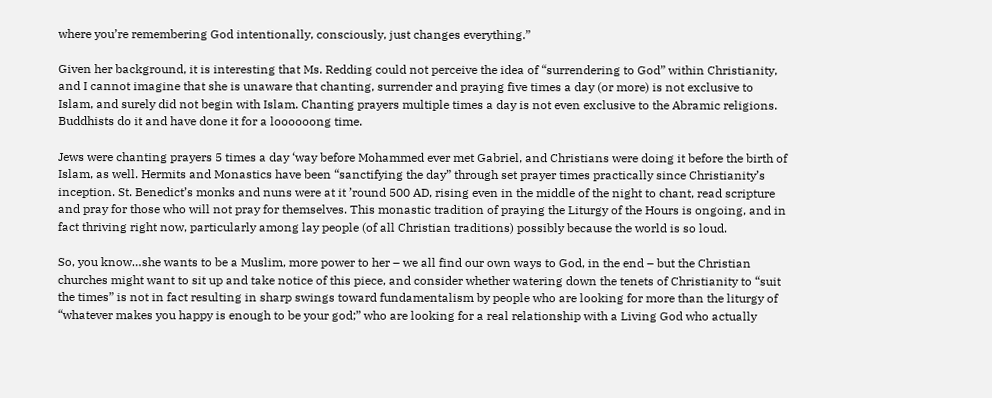where you’re remembering God intentionally, consciously, just changes everything.”

Given her background, it is interesting that Ms. Redding could not perceive the idea of “surrendering to God” within Christianity, and I cannot imagine that she is unaware that chanting, surrender and praying five times a day (or more) is not exclusive to Islam, and surely did not begin with Islam. Chanting prayers multiple times a day is not even exclusive to the Abramic religions. Buddhists do it and have done it for a loooooong time.

Jews were chanting prayers 5 times a day ‘way before Mohammed ever met Gabriel, and Christians were doing it before the birth of Islam, as well. Hermits and Monastics have been “sanctifying the day” through set prayer times practically since Christianity’s inception. St. Benedict’s monks and nuns were at it ’round 500 AD, rising even in the middle of the night to chant, read scripture and pray for those who will not pray for themselves. This monastic tradition of praying the Liturgy of the Hours is ongoing, and in fact thriving right now, particularly among lay people (of all Christian traditions) possibly because the world is so loud.

So, you know…she wants to be a Muslim, more power to her – we all find our own ways to God, in the end – but the Christian churches might want to sit up and take notice of this piece, and consider whether watering down the tenets of Christianity to “suit the times” is not in fact resulting in sharp swings toward fundamentalism by people who are looking for more than the liturgy of “whatever makes you happy is enough to be your god;” who are looking for a real relationship with a Living God who actually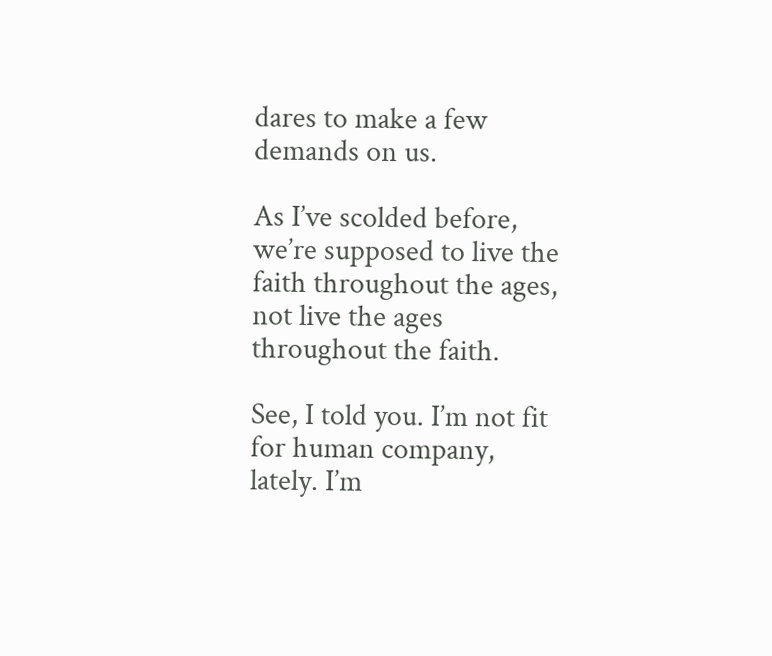dares to make a few demands on us.

As I’ve scolded before, we’re supposed to live the faith throughout the ages, not live the ages throughout the faith.

See, I told you. I’m not fit for human company, lately. I’m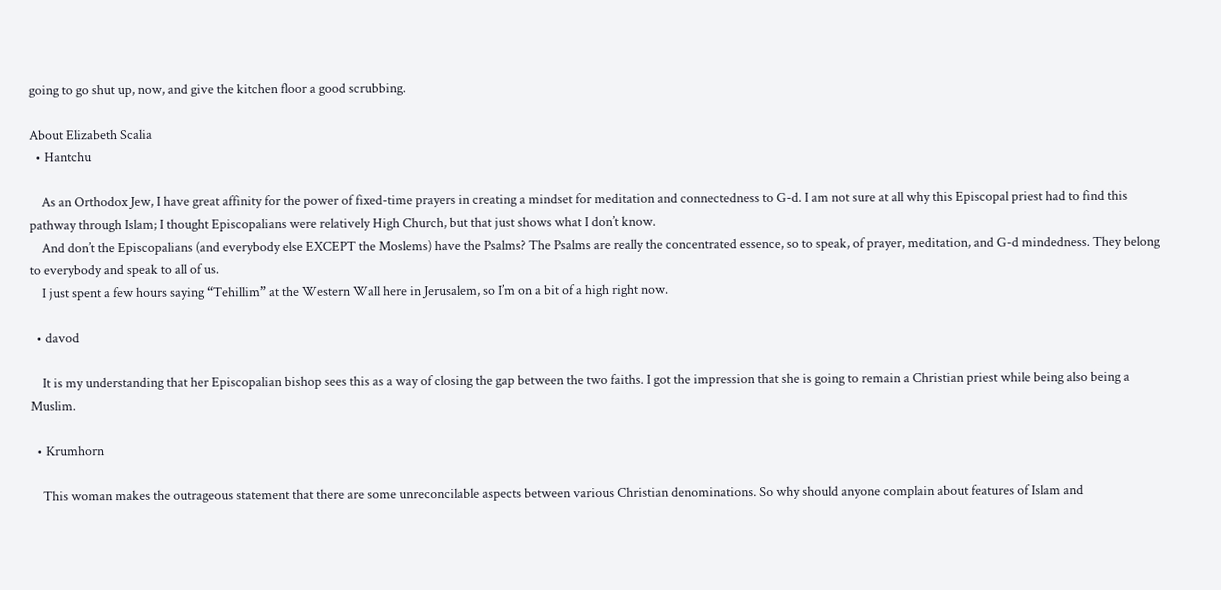going to go shut up, now, and give the kitchen floor a good scrubbing.

About Elizabeth Scalia
  • Hantchu

    As an Orthodox Jew, I have great affinity for the power of fixed-time prayers in creating a mindset for meditation and connectedness to G-d. I am not sure at all why this Episcopal priest had to find this pathway through Islam; I thought Episcopalians were relatively High Church, but that just shows what I don’t know.
    And don’t the Episcopalians (and everybody else EXCEPT the Moslems) have the Psalms? The Psalms are really the concentrated essence, so to speak, of prayer, meditation, and G-d mindedness. They belong to everybody and speak to all of us.
    I just spent a few hours saying “Tehillim” at the Western Wall here in Jerusalem, so I’m on a bit of a high right now.

  • davod

    It is my understanding that her Episcopalian bishop sees this as a way of closing the gap between the two faiths. I got the impression that she is going to remain a Christian priest while being also being a Muslim.

  • Krumhorn

    This woman makes the outrageous statement that there are some unreconcilable aspects between various Christian denominations. So why should anyone complain about features of Islam and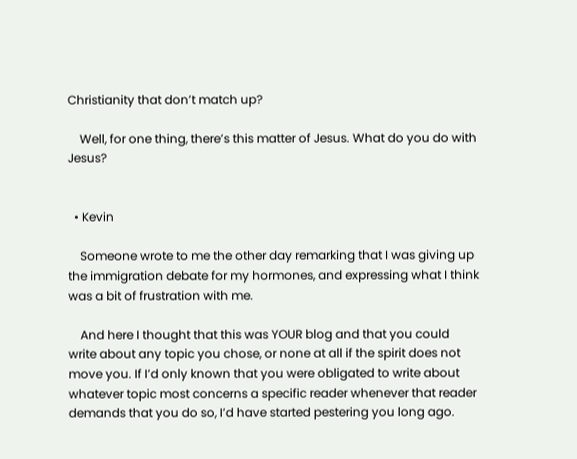Christianity that don’t match up?

    Well, for one thing, there’s this matter of Jesus. What do you do with Jesus?


  • Kevin

    Someone wrote to me the other day remarking that I was giving up the immigration debate for my hormones, and expressing what I think was a bit of frustration with me.

    And here I thought that this was YOUR blog and that you could write about any topic you chose, or none at all if the spirit does not move you. If I’d only known that you were obligated to write about whatever topic most concerns a specific reader whenever that reader demands that you do so, I’d have started pestering you long ago.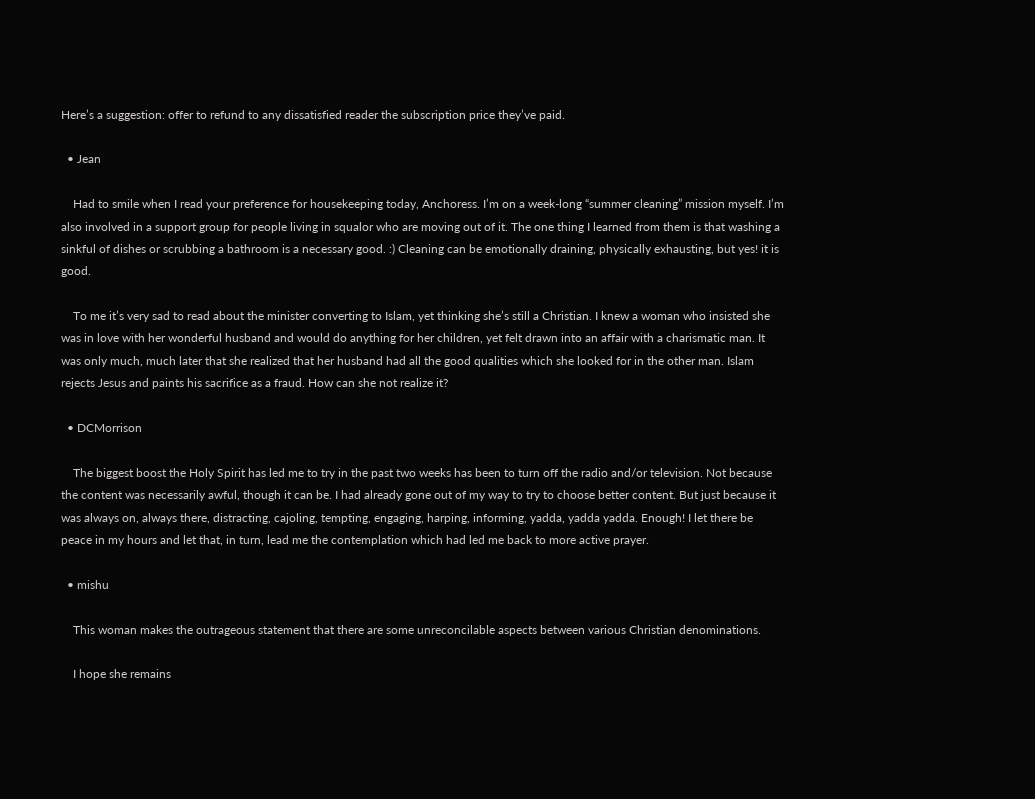Here’s a suggestion: offer to refund to any dissatisfied reader the subscription price they’ve paid.

  • Jean

    Had to smile when I read your preference for housekeeping today, Anchoress. I’m on a week-long “summer cleaning” mission myself. I’m also involved in a support group for people living in squalor who are moving out of it. The one thing I learned from them is that washing a sinkful of dishes or scrubbing a bathroom is a necessary good. :) Cleaning can be emotionally draining, physically exhausting, but yes! it is good.

    To me it’s very sad to read about the minister converting to Islam, yet thinking she’s still a Christian. I knew a woman who insisted she was in love with her wonderful husband and would do anything for her children, yet felt drawn into an affair with a charismatic man. It was only much, much later that she realized that her husband had all the good qualities which she looked for in the other man. Islam rejects Jesus and paints his sacrifice as a fraud. How can she not realize it?

  • DCMorrison

    The biggest boost the Holy Spirit has led me to try in the past two weeks has been to turn off the radio and/or television. Not because the content was necessarily awful, though it can be. I had already gone out of my way to try to choose better content. But just because it was always on, always there, distracting, cajoling, tempting, engaging, harping, informing, yadda, yadda yadda. Enough! I let there be peace in my hours and let that, in turn, lead me the contemplation which had led me back to more active prayer.

  • mishu

    This woman makes the outrageous statement that there are some unreconcilable aspects between various Christian denominations.

    I hope she remains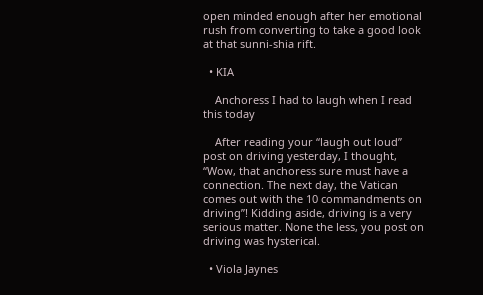open minded enough after her emotional rush from converting to take a good look at that sunni-shia rift.

  • KIA

    Anchoress I had to laugh when I read this today

    After reading your “laugh out loud” post on driving yesterday, I thought, “Wow, that anchoress sure must have a connection. The next day, the Vatican comes out with the 10 commandments on driving”! Kidding aside, driving is a very serious matter. None the less, you post on driving was hysterical.

  • Viola Jaynes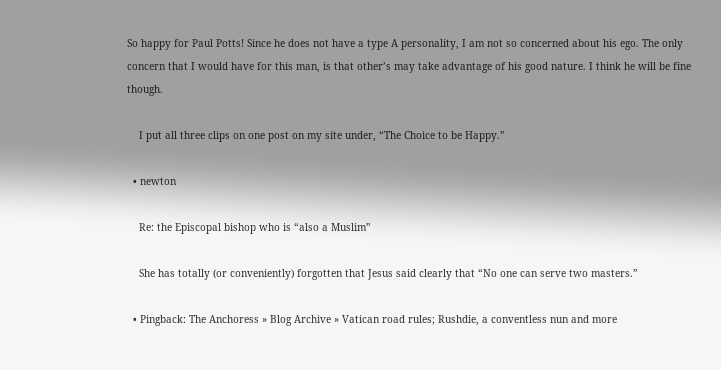So happy for Paul Potts! Since he does not have a type A personality, I am not so concerned about his ego. The only concern that I would have for this man, is that other’s may take advantage of his good nature. I think he will be fine though.

    I put all three clips on one post on my site under, “The Choice to be Happy.”

  • newton

    Re: the Episcopal bishop who is “also a Muslim”

    She has totally (or conveniently) forgotten that Jesus said clearly that “No one can serve two masters.”

  • Pingback: The Anchoress » Blog Archive » Vatican road rules; Rushdie, a conventless nun and more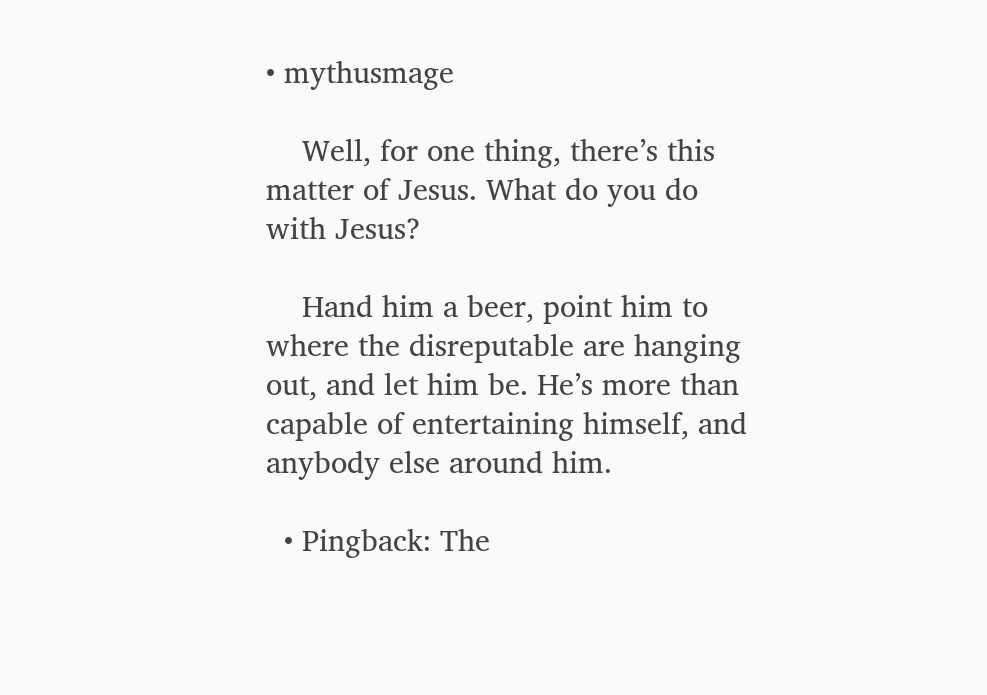• mythusmage

    Well, for one thing, there’s this matter of Jesus. What do you do with Jesus?

    Hand him a beer, point him to where the disreputable are hanging out, and let him be. He’s more than capable of entertaining himself, and anybody else around him.

  • Pingback: The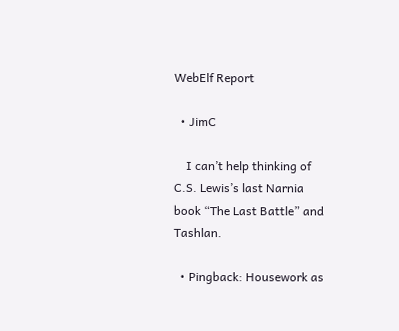WebElf Report

  • JimC

    I can’t help thinking of C.S. Lewis’s last Narnia book “The Last Battle” and Tashlan.

  • Pingback: Housework as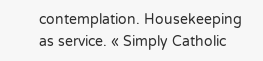contemplation. Housekeeping as service. « Simply Catholic